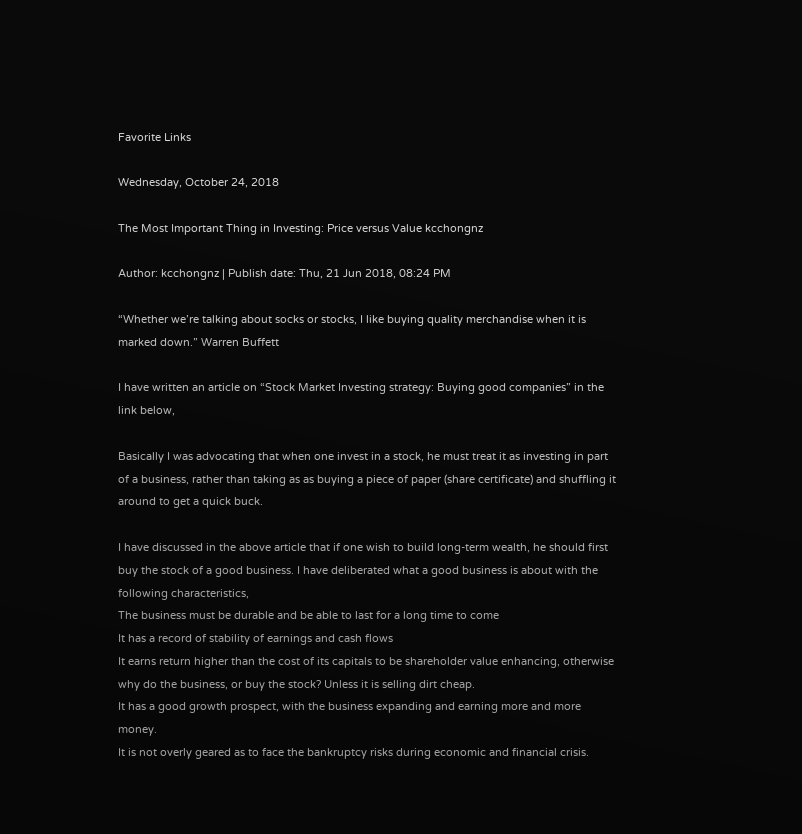Favorite Links

Wednesday, October 24, 2018

The Most Important Thing in Investing: Price versus Value kcchongnz

Author: kcchongnz | Publish date: Thu, 21 Jun 2018, 08:24 PM

“Whether we’re talking about socks or stocks, I like buying quality merchandise when it is marked down.” Warren Buffett

I have written an article on “Stock Market Investing strategy: Buying good companies” in the link below,

Basically I was advocating that when one invest in a stock, he must treat it as investing in part of a business, rather than taking as as buying a piece of paper (share certificate) and shuffling it around to get a quick buck.

I have discussed in the above article that if one wish to build long-term wealth, he should first buy the stock of a good business. I have deliberated what a good business is about with the following characteristics,
The business must be durable and be able to last for a long time to come
It has a record of stability of earnings and cash flows
It earns return higher than the cost of its capitals to be shareholder value enhancing, otherwise why do the business, or buy the stock? Unless it is selling dirt cheap.
It has a good growth prospect, with the business expanding and earning more and more money.
It is not overly geared as to face the bankruptcy risks during economic and financial crisis.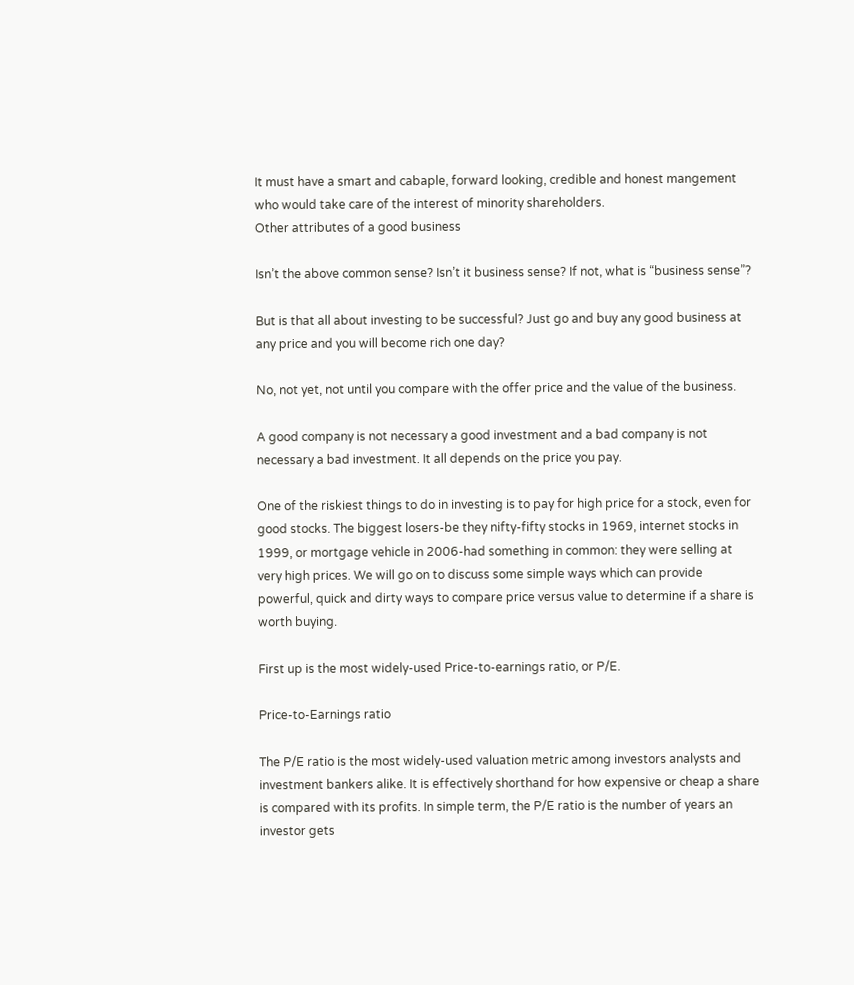It must have a smart and cabaple, forward looking, credible and honest mangement who would take care of the interest of minority shareholders.
Other attributes of a good business

Isn’t the above common sense? Isn’t it business sense? If not, what is “business sense”?

But is that all about investing to be successful? Just go and buy any good business at any price and you will become rich one day?

No, not yet, not until you compare with the offer price and the value of the business.

A good company is not necessary a good investment and a bad company is not necessary a bad investment. It all depends on the price you pay.

One of the riskiest things to do in investing is to pay for high price for a stock, even for good stocks. The biggest losers-be they nifty-fifty stocks in 1969, internet stocks in 1999, or mortgage vehicle in 2006-had something in common: they were selling at very high prices. We will go on to discuss some simple ways which can provide powerful, quick and dirty ways to compare price versus value to determine if a share is worth buying.

First up is the most widely-used Price-to-earnings ratio, or P/E.

Price-to-Earnings ratio

The P/E ratio is the most widely-used valuation metric among investors analysts and investment bankers alike. It is effectively shorthand for how expensive or cheap a share is compared with its profits. In simple term, the P/E ratio is the number of years an investor gets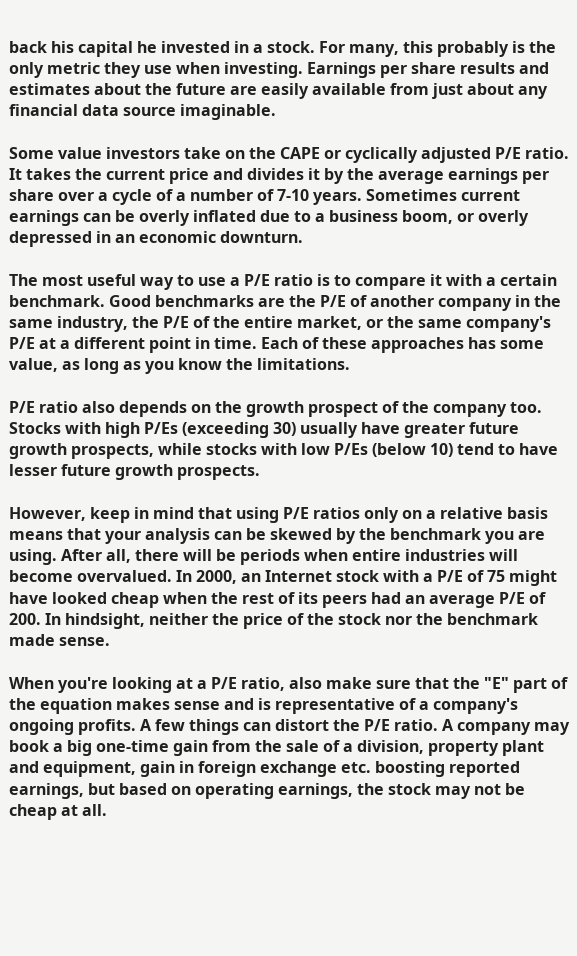back his capital he invested in a stock. For many, this probably is the only metric they use when investing. Earnings per share results and estimates about the future are easily available from just about any financial data source imaginable.

Some value investors take on the CAPE or cyclically adjusted P/E ratio. It takes the current price and divides it by the average earnings per share over a cycle of a number of 7-10 years. Sometimes current earnings can be overly inflated due to a business boom, or overly depressed in an economic downturn.

The most useful way to use a P/E ratio is to compare it with a certain benchmark. Good benchmarks are the P/E of another company in the same industry, the P/E of the entire market, or the same company's P/E at a different point in time. Each of these approaches has some value, as long as you know the limitations.

P/E ratio also depends on the growth prospect of the company too. Stocks with high P/Es (exceeding 30) usually have greater future growth prospects, while stocks with low P/Es (below 10) tend to have lesser future growth prospects.

However, keep in mind that using P/E ratios only on a relative basis means that your analysis can be skewed by the benchmark you are using. After all, there will be periods when entire industries will become overvalued. In 2000, an Internet stock with a P/E of 75 might have looked cheap when the rest of its peers had an average P/E of 200. In hindsight, neither the price of the stock nor the benchmark made sense.

When you're looking at a P/E ratio, also make sure that the "E" part of the equation makes sense and is representative of a company's ongoing profits. A few things can distort the P/E ratio. A company may book a big one-time gain from the sale of a division, property plant and equipment, gain in foreign exchange etc. boosting reported earnings, but based on operating earnings, the stock may not be cheap at all.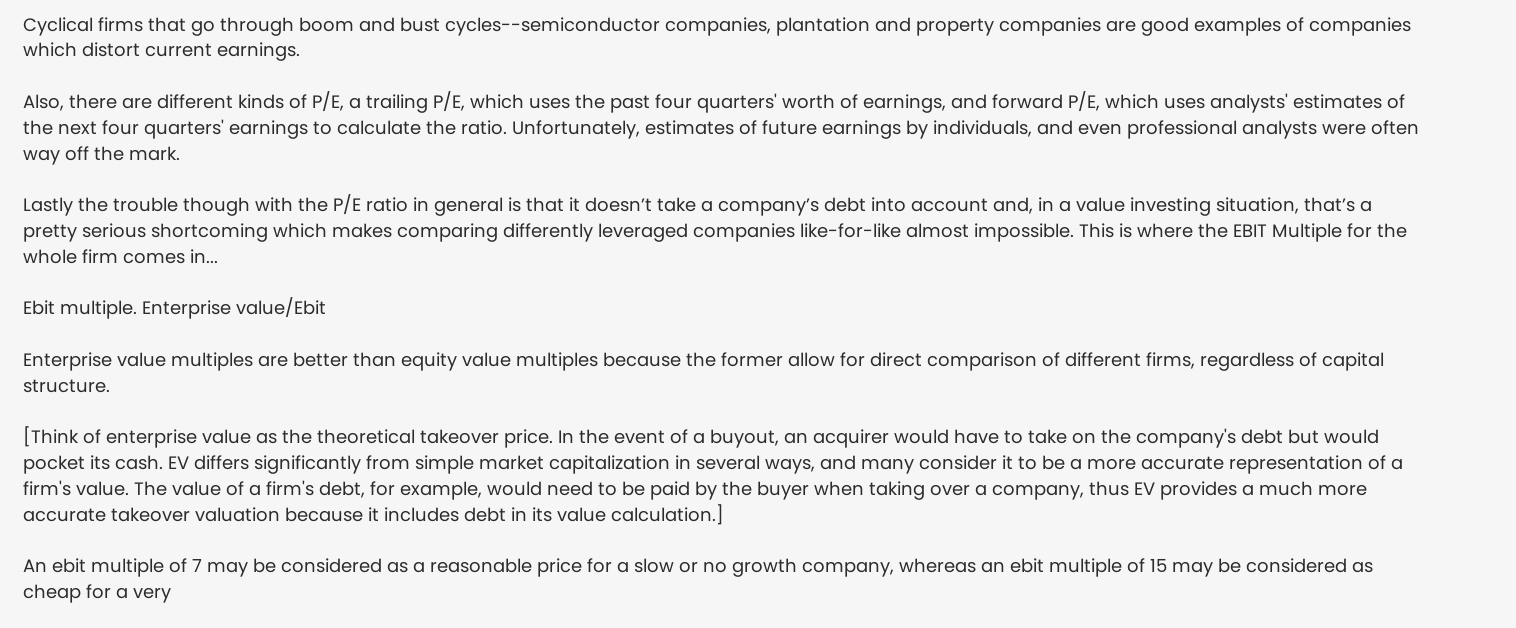Cyclical firms that go through boom and bust cycles--semiconductor companies, plantation and property companies are good examples of companies which distort current earnings.

Also, there are different kinds of P/E, a trailing P/E, which uses the past four quarters' worth of earnings, and forward P/E, which uses analysts' estimates of the next four quarters' earnings to calculate the ratio. Unfortunately, estimates of future earnings by individuals, and even professional analysts were often way off the mark.

Lastly the trouble though with the P/E ratio in general is that it doesn’t take a company’s debt into account and, in a value investing situation, that’s a pretty serious shortcoming which makes comparing differently leveraged companies like-for-like almost impossible. This is where the EBIT Multiple for the whole firm comes in...

Ebit multiple. Enterprise value/Ebit

Enterprise value multiples are better than equity value multiples because the former allow for direct comparison of different firms, regardless of capital structure.

[Think of enterprise value as the theoretical takeover price. In the event of a buyout, an acquirer would have to take on the company's debt but would pocket its cash. EV differs significantly from simple market capitalization in several ways, and many consider it to be a more accurate representation of a firm's value. The value of a firm's debt, for example, would need to be paid by the buyer when taking over a company, thus EV provides a much more accurate takeover valuation because it includes debt in its value calculation.]

An ebit multiple of 7 may be considered as a reasonable price for a slow or no growth company, whereas an ebit multiple of 15 may be considered as cheap for a very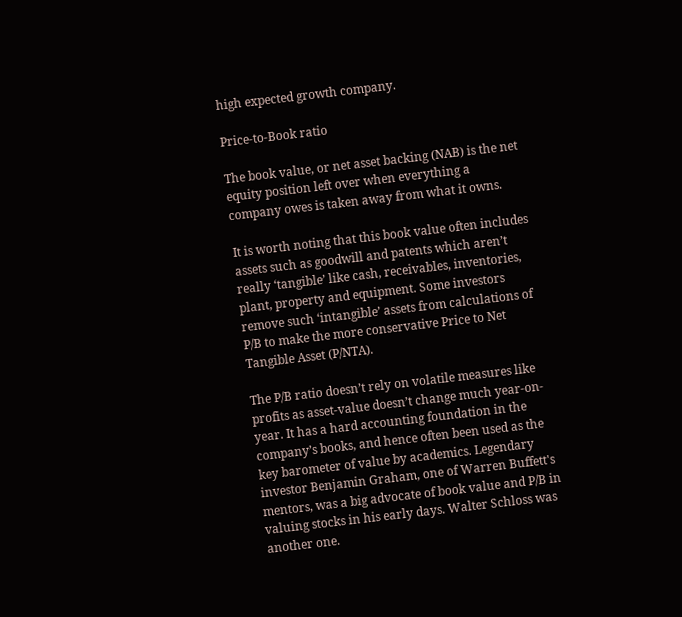high expected growth company.

Price-to-Book ratio

The book value, or net asset backing (NAB) is the net equity position left over when everything a company owes is taken away from what it owns.

It is worth noting that this book value often includes assets such as goodwill and patents which aren’t really ‘tangible’ like cash, receivables, inventories, plant, property and equipment. Some investors remove such ‘intangible’ assets from calculations of P/B to make the more conservative Price to Net Tangible Asset (P/NTA).

The P/B ratio doesn’t rely on volatile measures like profits as asset-value doesn’t change much year-on-year. It has a hard accounting foundation in the company’s books, and hence often been used as the key barometer of value by academics. Legendary investor Benjamin Graham, one of Warren Buffett's mentors, was a big advocate of book value and P/B in valuing stocks in his early days. Walter Schloss was another one.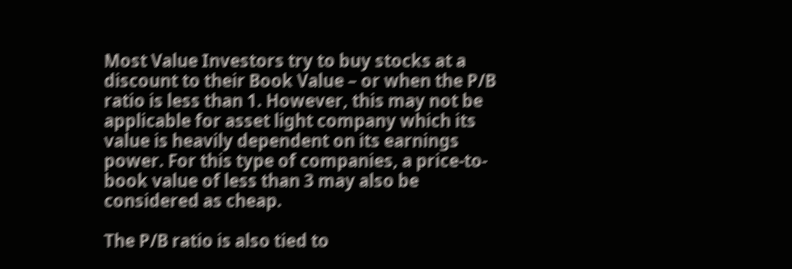Most Value Investors try to buy stocks at a discount to their Book Value – or when the P/B ratio is less than 1. However, this may not be applicable for asset light company which its value is heavily dependent on its earnings power. For this type of companies, a price-to-book value of less than 3 may also be considered as cheap.

The P/B ratio is also tied to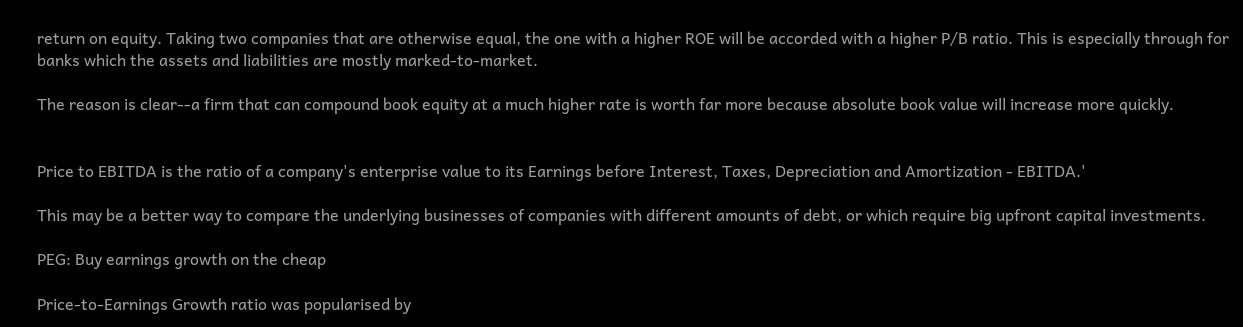return on equity. Taking two companies that are otherwise equal, the one with a higher ROE will be accorded with a higher P/B ratio. This is especially through for banks which the assets and liabilities are mostly marked-to-market.

The reason is clear--a firm that can compound book equity at a much higher rate is worth far more because absolute book value will increase more quickly.


Price to EBITDA is the ratio of a company's enterprise value to its Earnings before Interest, Taxes, Depreciation and Amortization - EBITDA.'

This may be a better way to compare the underlying businesses of companies with different amounts of debt, or which require big upfront capital investments.

PEG: Buy earnings growth on the cheap

Price-to-Earnings Growth ratio was popularised by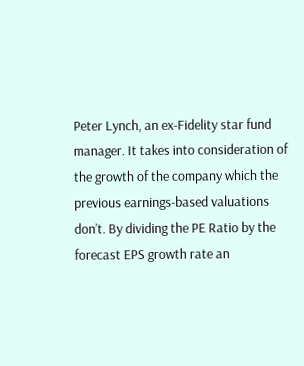Peter Lynch, an ex-Fidelity star fund manager. It takes into consideration of the growth of the company which the previous earnings-based valuations don’t. By dividing the PE Ratio by the forecast EPS growth rate an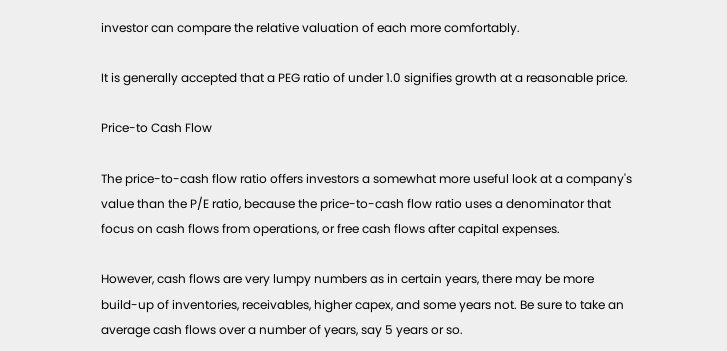investor can compare the relative valuation of each more comfortably.

It is generally accepted that a PEG ratio of under 1.0 signifies growth at a reasonable price.

Price-to Cash Flow

The price-to-cash flow ratio offers investors a somewhat more useful look at a company's value than the P/E ratio, because the price-to-cash flow ratio uses a denominator that focus on cash flows from operations, or free cash flows after capital expenses.

However, cash flows are very lumpy numbers as in certain years, there may be more build-up of inventories, receivables, higher capex, and some years not. Be sure to take an average cash flows over a number of years, say 5 years or so.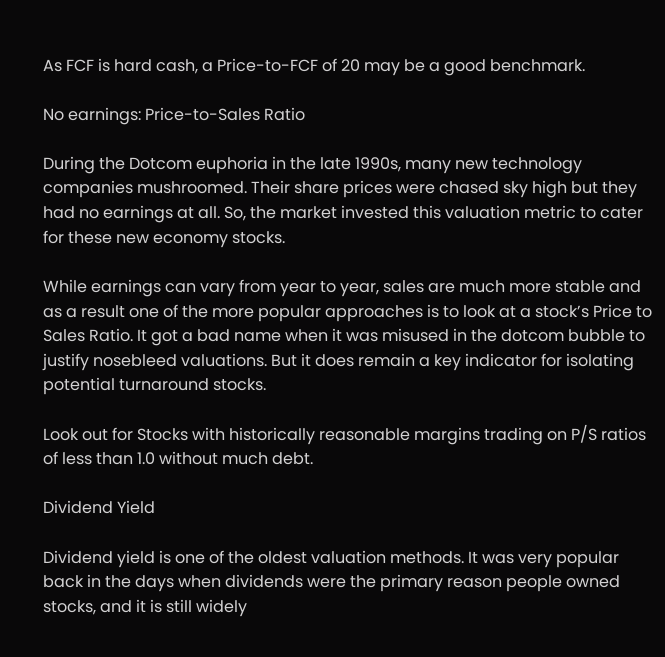As FCF is hard cash, a Price-to-FCF of 20 may be a good benchmark.

No earnings: Price-to-Sales Ratio

During the Dotcom euphoria in the late 1990s, many new technology companies mushroomed. Their share prices were chased sky high but they had no earnings at all. So, the market invested this valuation metric to cater for these new economy stocks.

While earnings can vary from year to year, sales are much more stable and as a result one of the more popular approaches is to look at a stock’s Price to Sales Ratio. It got a bad name when it was misused in the dotcom bubble to justify nosebleed valuations. But it does remain a key indicator for isolating potential turnaround stocks.

Look out for Stocks with historically reasonable margins trading on P/S ratios of less than 1.0 without much debt.

Dividend Yield

Dividend yield is one of the oldest valuation methods. It was very popular back in the days when dividends were the primary reason people owned stocks, and it is still widely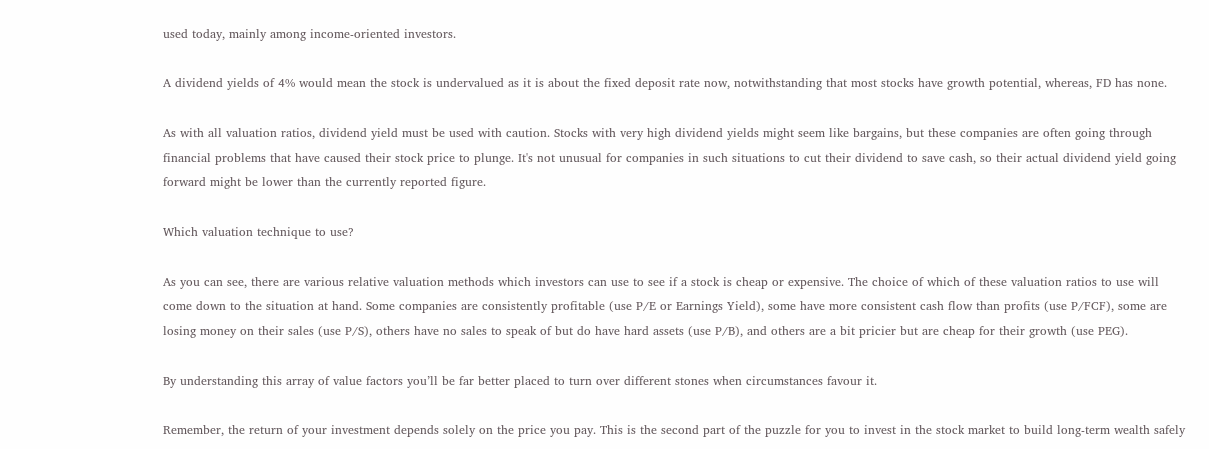used today, mainly among income-oriented investors.

A dividend yields of 4% would mean the stock is undervalued as it is about the fixed deposit rate now, notwithstanding that most stocks have growth potential, whereas, FD has none.

As with all valuation ratios, dividend yield must be used with caution. Stocks with very high dividend yields might seem like bargains, but these companies are often going through financial problems that have caused their stock price to plunge. It's not unusual for companies in such situations to cut their dividend to save cash, so their actual dividend yield going forward might be lower than the currently reported figure.

Which valuation technique to use?

As you can see, there are various relative valuation methods which investors can use to see if a stock is cheap or expensive. The choice of which of these valuation ratios to use will come down to the situation at hand. Some companies are consistently profitable (use P/E or Earnings Yield), some have more consistent cash flow than profits (use P/FCF), some are losing money on their sales (use P/S), others have no sales to speak of but do have hard assets (use P/B), and others are a bit pricier but are cheap for their growth (use PEG).

By understanding this array of value factors you’ll be far better placed to turn over different stones when circumstances favour it.

Remember, the return of your investment depends solely on the price you pay. This is the second part of the puzzle for you to invest in the stock market to build long-term wealth safely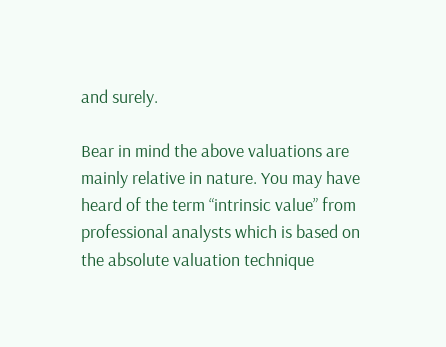and surely.

Bear in mind the above valuations are mainly relative in nature. You may have heard of the term “intrinsic value” from professional analysts which is based on the absolute valuation technique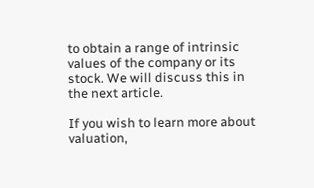to obtain a range of intrinsic values of the company or its stock. We will discuss this in the next article.

If you wish to learn more about valuation,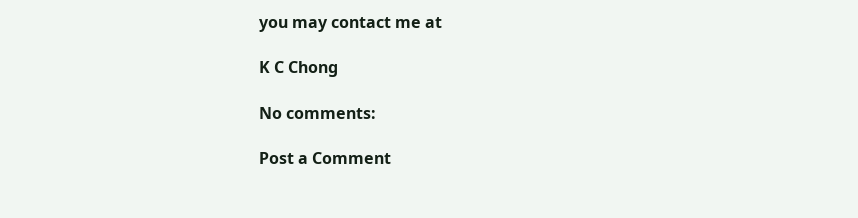you may contact me at

K C Chong

No comments:

Post a Comment